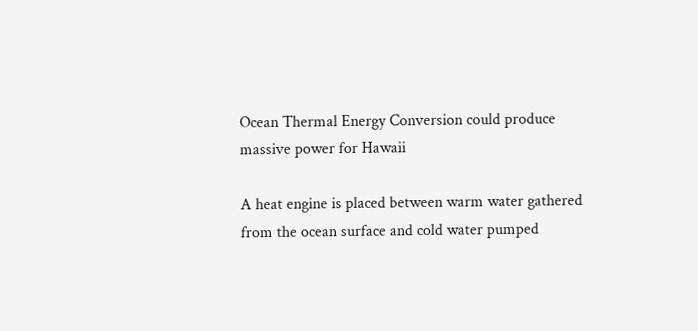Ocean Thermal Energy Conversion could produce massive power for Hawaii

A heat engine is placed between warm water gathered from the ocean surface and cold water pumped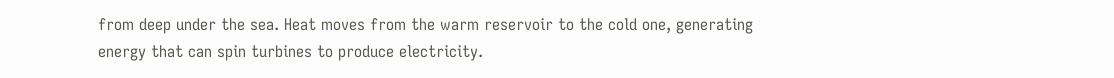from deep under the sea. Heat moves from the warm reservoir to the cold one, generating energy that can spin turbines to produce electricity.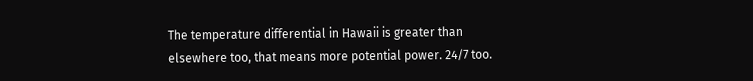The temperature differential in Hawaii is greater than elsewhere too, that means more potential power. 24/7 too.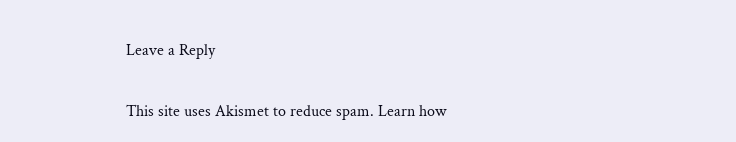Leave a Reply

This site uses Akismet to reduce spam. Learn how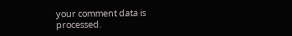your comment data is processed.